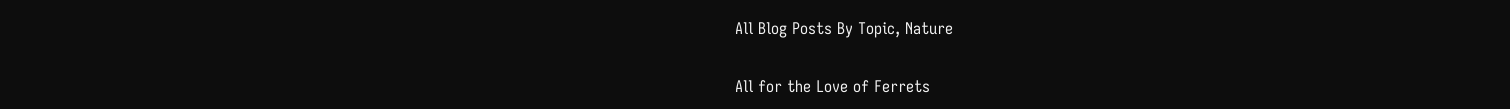All Blog Posts By Topic, Nature

All for the Love of Ferrets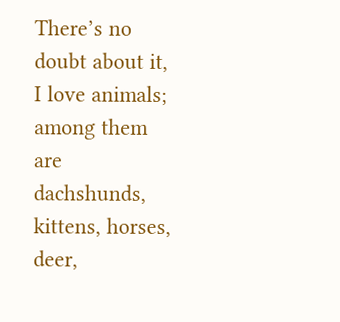There’s no doubt about it, I love animals; among them are dachshunds, kittens, horses, deer,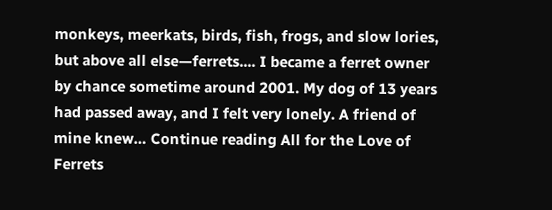monkeys, meerkats, birds, fish, frogs, and slow lories, but above all else—ferrets.... I became a ferret owner by chance sometime around 2001. My dog of 13 years had passed away, and I felt very lonely. A friend of mine knew… Continue reading All for the Love of Ferrets